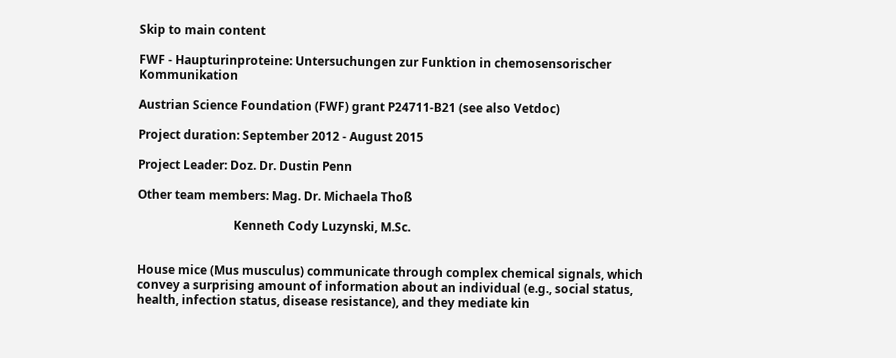Skip to main content

FWF - Haupturinproteine: Untersuchungen zur Funktion in chemosensorischer Kommunikation

Austrian Science Foundation (FWF) grant P24711-B21 (see also Vetdoc)

Project duration: September 2012 - August 2015

Project Leader: Doz. Dr. Dustin Penn

Other team members: Mag. Dr. Michaela Thoß

                                Kenneth Cody Luzynski, M.Sc.


House mice (Mus musculus) communicate through complex chemical signals, which convey a surprising amount of information about an individual (e.g., social status, health, infection status, disease resistance), and they mediate kin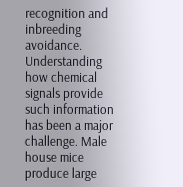recognition and inbreeding avoidance. Understanding how chemical signals provide such information has been a major challenge. Male house mice produce large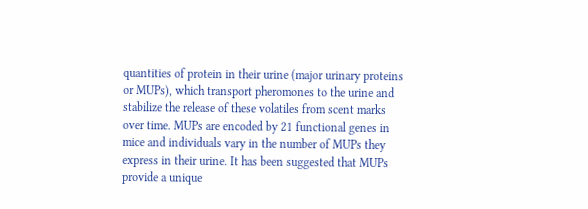quantities of protein in their urine (major urinary proteins or MUPs), which transport pheromones to the urine and stabilize the release of these volatiles from scent marks over time. MUPs are encoded by 21 functional genes in mice and individuals vary in the number of MUPs they express in their urine. It has been suggested that MUPs provide a unique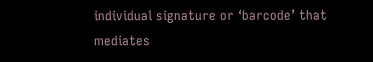individual signature or ‘barcode’ that mediates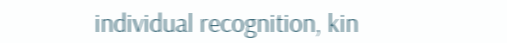individual recognition, kin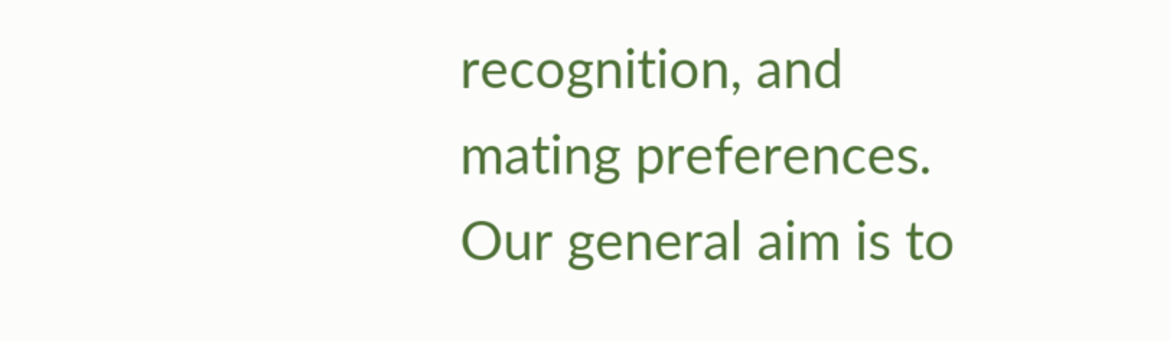recognition, and mating preferences. Our general aim is to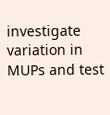investigate variation in MUPs and test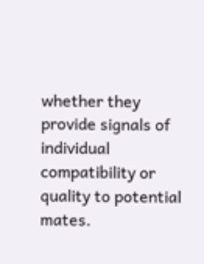whether they provide signals of individual compatibility or quality to potential mates.